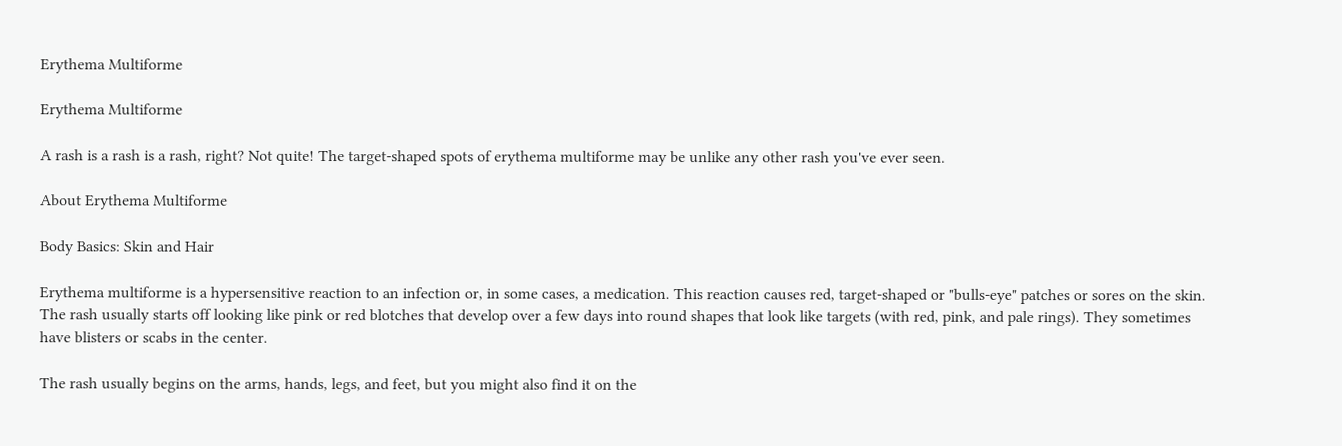Erythema Multiforme

Erythema Multiforme

A rash is a rash is a rash, right? Not quite! The target-shaped spots of erythema multiforme may be unlike any other rash you've ever seen.

About Erythema Multiforme

Body Basics: Skin and Hair

Erythema multiforme is a hypersensitive reaction to an infection or, in some cases, a medication. This reaction causes red, target-shaped or "bulls-eye" patches or sores on the skin. The rash usually starts off looking like pink or red blotches that develop over a few days into round shapes that look like targets (with red, pink, and pale rings). They sometimes have blisters or scabs in the center.

The rash usually begins on the arms, hands, legs, and feet, but you might also find it on the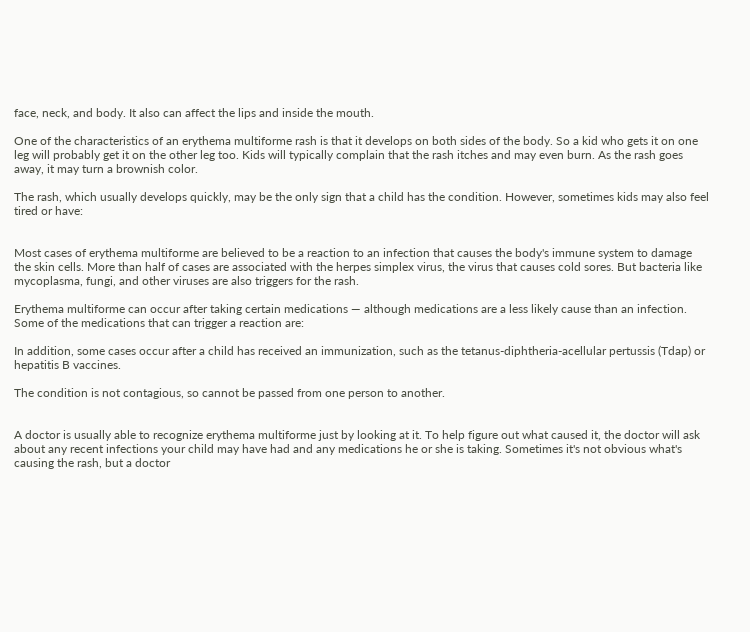face, neck, and body. It also can affect the lips and inside the mouth.

One of the characteristics of an erythema multiforme rash is that it develops on both sides of the body. So a kid who gets it on one leg will probably get it on the other leg too. Kids will typically complain that the rash itches and may even burn. As the rash goes away, it may turn a brownish color.

The rash, which usually develops quickly, may be the only sign that a child has the condition. However, sometimes kids may also feel tired or have:


Most cases of erythema multiforme are believed to be a reaction to an infection that causes the body's immune system to damage the skin cells. More than half of cases are associated with the herpes simplex virus, the virus that causes cold sores. But bacteria like mycoplasma, fungi, and other viruses are also triggers for the rash.

Erythema multiforme can occur after taking certain medications — although medications are a less likely cause than an infection. Some of the medications that can trigger a reaction are:

In addition, some cases occur after a child has received an immunization, such as the tetanus-diphtheria-acellular pertussis (Tdap) or hepatitis B vaccines.

The condition is not contagious, so cannot be passed from one person to another.


A doctor is usually able to recognize erythema multiforme just by looking at it. To help figure out what caused it, the doctor will ask about any recent infections your child may have had and any medications he or she is taking. Sometimes it's not obvious what's causing the rash, but a doctor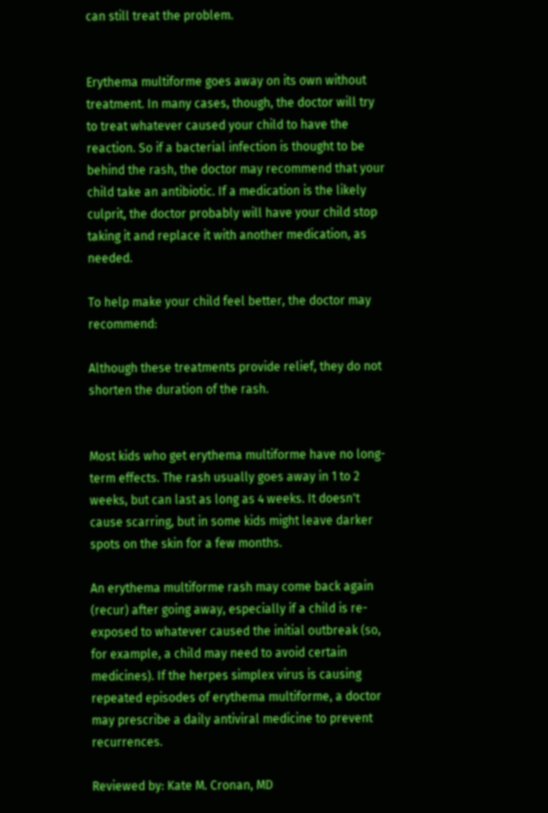can still treat the problem.


Erythema multiforme goes away on its own without treatment. In many cases, though, the doctor will try to treat whatever caused your child to have the reaction. So if a bacterial infection is thought to be behind the rash, the doctor may recommend that your child take an antibiotic. If a medication is the likely culprit, the doctor probably will have your child stop taking it and replace it with another medication, as needed.

To help make your child feel better, the doctor may recommend:

Although these treatments provide relief, they do not shorten the duration of the rash.


Most kids who get erythema multiforme have no long-term effects. The rash usually goes away in 1 to 2 weeks, but can last as long as 4 weeks. It doesn't cause scarring, but in some kids might leave darker spots on the skin for a few months.

An erythema multiforme rash may come back again (recur) after going away, especially if a child is re-exposed to whatever caused the initial outbreak (so, for example, a child may need to avoid certain medicines). If the herpes simplex virus is causing repeated episodes of erythema multiforme, a doctor may prescribe a daily antiviral medicine to prevent recurrences.

Reviewed by: Kate M. Cronan, MD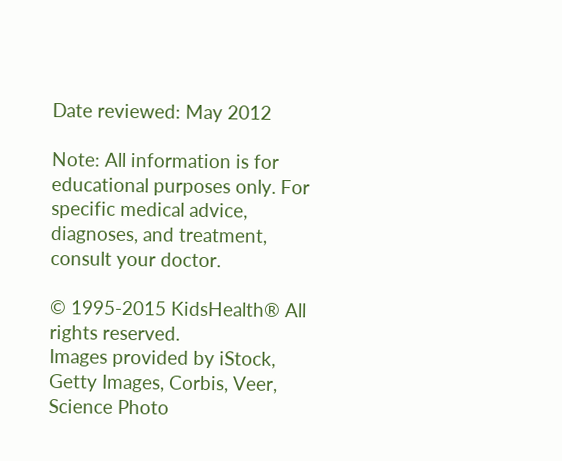Date reviewed: May 2012

Note: All information is for educational purposes only. For specific medical advice, diagnoses, and treatment, consult your doctor.

© 1995-2015 KidsHealth® All rights reserved.
Images provided by iStock, Getty Images, Corbis, Veer, Science Photo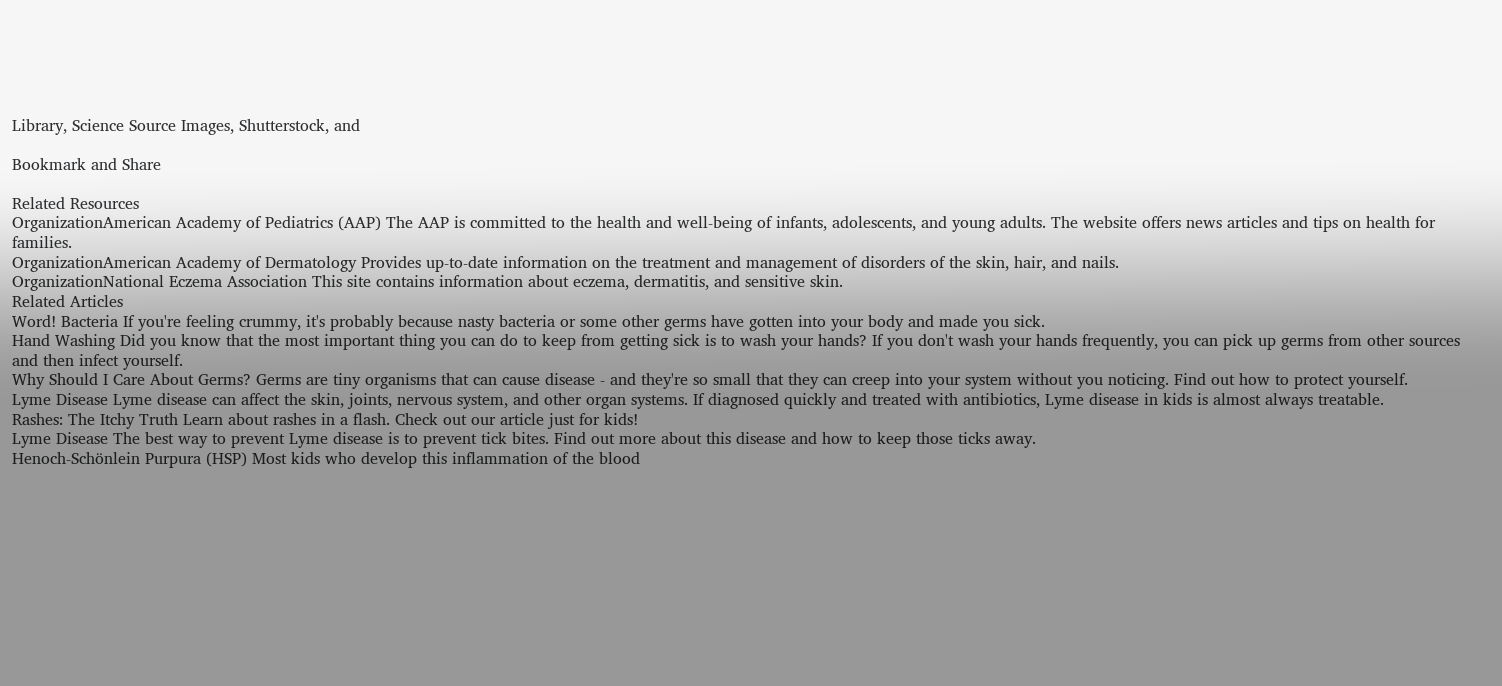Library, Science Source Images, Shutterstock, and

Bookmark and Share

Related Resources
OrganizationAmerican Academy of Pediatrics (AAP) The AAP is committed to the health and well-being of infants, adolescents, and young adults. The website offers news articles and tips on health for families.
OrganizationAmerican Academy of Dermatology Provides up-to-date information on the treatment and management of disorders of the skin, hair, and nails.
OrganizationNational Eczema Association This site contains information about eczema, dermatitis, and sensitive skin.
Related Articles
Word! Bacteria If you're feeling crummy, it's probably because nasty bacteria or some other germs have gotten into your body and made you sick.
Hand Washing Did you know that the most important thing you can do to keep from getting sick is to wash your hands? If you don't wash your hands frequently, you can pick up germs from other sources and then infect yourself.
Why Should I Care About Germs? Germs are tiny organisms that can cause disease - and they're so small that they can creep into your system without you noticing. Find out how to protect yourself.
Lyme Disease Lyme disease can affect the skin, joints, nervous system, and other organ systems. If diagnosed quickly and treated with antibiotics, Lyme disease in kids is almost always treatable.
Rashes: The Itchy Truth Learn about rashes in a flash. Check out our article just for kids!
Lyme Disease The best way to prevent Lyme disease is to prevent tick bites. Find out more about this disease and how to keep those ticks away.
Henoch-Schönlein Purpura (HSP) Most kids who develop this inflammation of the blood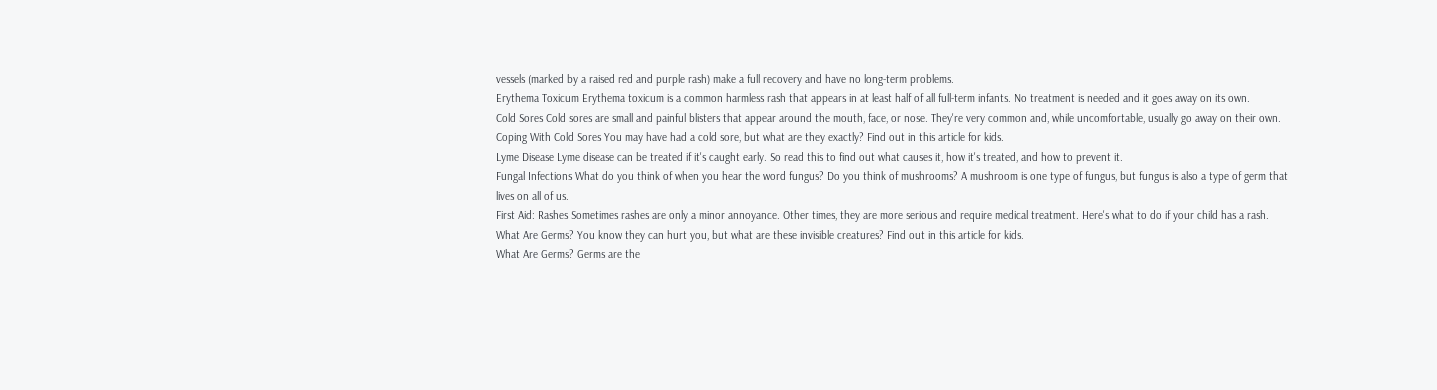vessels (marked by a raised red and purple rash) make a full recovery and have no long-term problems.
Erythema Toxicum Erythema toxicum is a common harmless rash that appears in at least half of all full-term infants. No treatment is needed and it goes away on its own.
Cold Sores Cold sores are small and painful blisters that appear around the mouth, face, or nose. They're very common and, while uncomfortable, usually go away on their own.
Coping With Cold Sores You may have had a cold sore, but what are they exactly? Find out in this article for kids.
Lyme Disease Lyme disease can be treated if it's caught early. So read this to find out what causes it, how it's treated, and how to prevent it.
Fungal Infections What do you think of when you hear the word fungus? Do you think of mushrooms? A mushroom is one type of fungus, but fungus is also a type of germ that lives on all of us.
First Aid: Rashes Sometimes rashes are only a minor annoyance. Other times, they are more serious and require medical treatment. Here's what to do if your child has a rash.
What Are Germs? You know they can hurt you, but what are these invisible creatures? Find out in this article for kids.
What Are Germs? Germs are the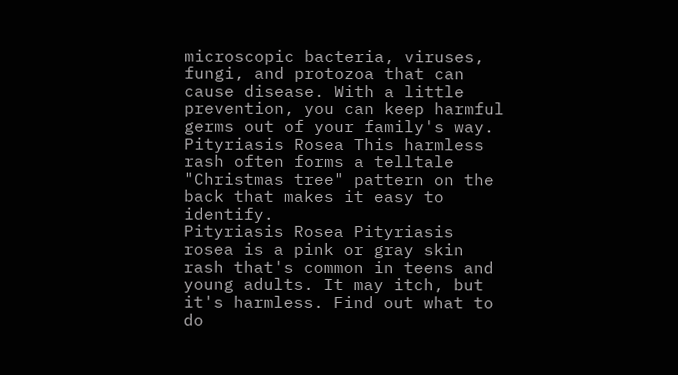microscopic bacteria, viruses, fungi, and protozoa that can cause disease. With a little prevention, you can keep harmful germs out of your family's way.
Pityriasis Rosea This harmless rash often forms a telltale "Christmas tree" pattern on the back that makes it easy to identify.
Pityriasis Rosea Pityriasis rosea is a pink or gray skin rash that's common in teens and young adults. It may itch, but it's harmless. Find out what to do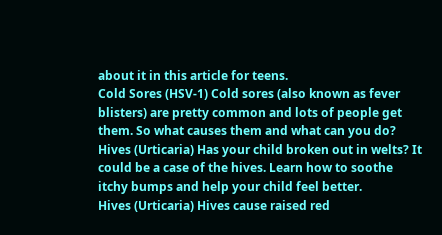about it in this article for teens.
Cold Sores (HSV-1) Cold sores (also known as fever blisters) are pretty common and lots of people get them. So what causes them and what can you do?
Hives (Urticaria) Has your child broken out in welts? It could be a case of the hives. Learn how to soothe itchy bumps and help your child feel better.
Hives (Urticaria) Hives cause raised red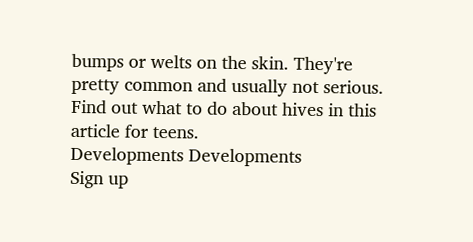bumps or welts on the skin. They're pretty common and usually not serious. Find out what to do about hives in this article for teens.
Developments Developments
Sign up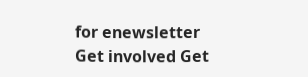for enewsletter
Get involved Get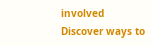involved
Discover ways to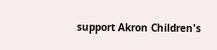support Akron Children's